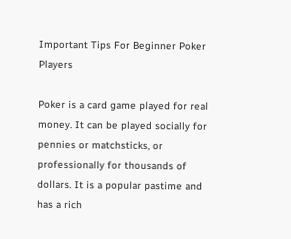Important Tips For Beginner Poker Players

Poker is a card game played for real money. It can be played socially for pennies or matchsticks, or professionally for thousands of dollars. It is a popular pastime and has a rich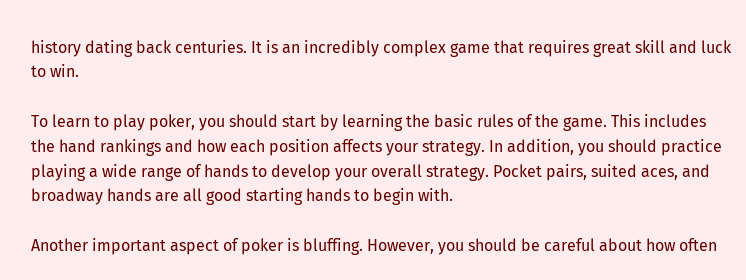history dating back centuries. It is an incredibly complex game that requires great skill and luck to win.

To learn to play poker, you should start by learning the basic rules of the game. This includes the hand rankings and how each position affects your strategy. In addition, you should practice playing a wide range of hands to develop your overall strategy. Pocket pairs, suited aces, and broadway hands are all good starting hands to begin with.

Another important aspect of poker is bluffing. However, you should be careful about how often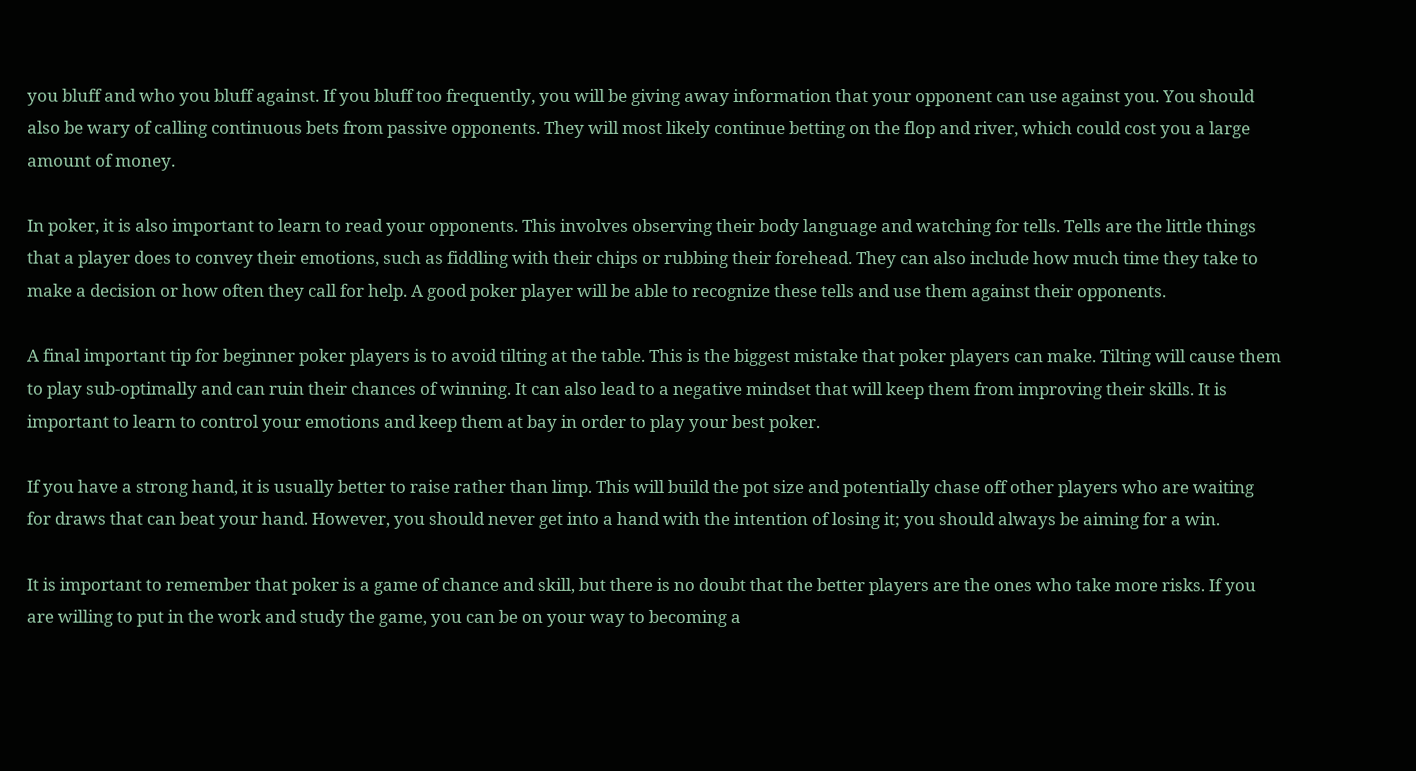you bluff and who you bluff against. If you bluff too frequently, you will be giving away information that your opponent can use against you. You should also be wary of calling continuous bets from passive opponents. They will most likely continue betting on the flop and river, which could cost you a large amount of money.

In poker, it is also important to learn to read your opponents. This involves observing their body language and watching for tells. Tells are the little things that a player does to convey their emotions, such as fiddling with their chips or rubbing their forehead. They can also include how much time they take to make a decision or how often they call for help. A good poker player will be able to recognize these tells and use them against their opponents.

A final important tip for beginner poker players is to avoid tilting at the table. This is the biggest mistake that poker players can make. Tilting will cause them to play sub-optimally and can ruin their chances of winning. It can also lead to a negative mindset that will keep them from improving their skills. It is important to learn to control your emotions and keep them at bay in order to play your best poker.

If you have a strong hand, it is usually better to raise rather than limp. This will build the pot size and potentially chase off other players who are waiting for draws that can beat your hand. However, you should never get into a hand with the intention of losing it; you should always be aiming for a win.

It is important to remember that poker is a game of chance and skill, but there is no doubt that the better players are the ones who take more risks. If you are willing to put in the work and study the game, you can be on your way to becoming a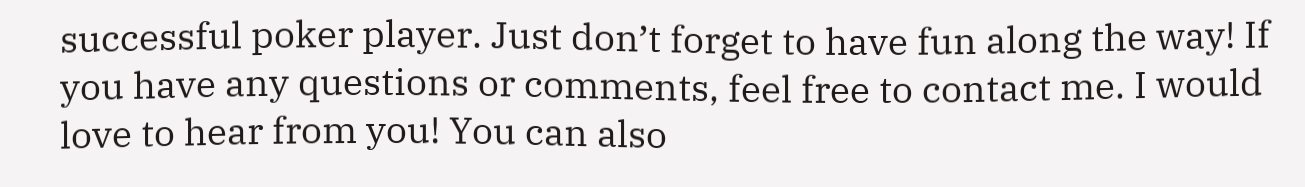successful poker player. Just don’t forget to have fun along the way! If you have any questions or comments, feel free to contact me. I would love to hear from you! You can also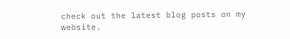check out the latest blog posts on my website.